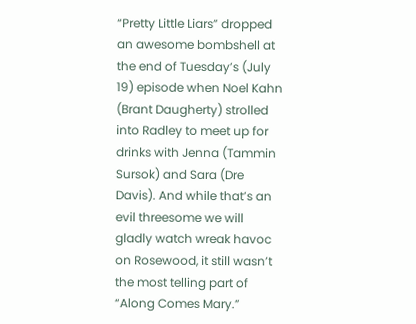“Pretty Little Liars” dropped an awesome bombshell at the end of Tuesday’s (July 19) episode when Noel Kahn (Brant Daugherty) strolled into Radley to meet up for drinks with Jenna (Tammin Sursok) and Sara (Dre Davis). And while that’s an evil threesome we will gladly watch wreak havoc on Rosewood, it still wasn’t the most telling part of “Along Comes Mary.”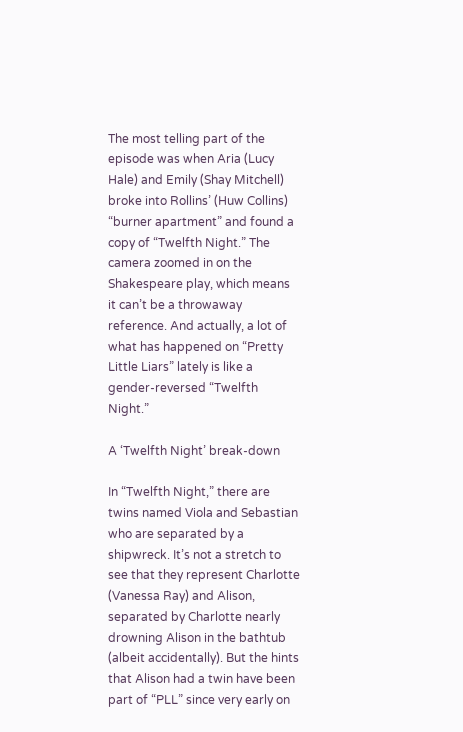The most telling part of the episode was when Aria (Lucy Hale) and Emily (Shay Mitchell) broke into Rollins’ (Huw Collins) “burner apartment” and found a copy of “Twelfth Night.” The camera zoomed in on the Shakespeare play, which means it can’t be a throwaway reference. And actually, a lot of what has happened on “Pretty Little Liars” lately is like a gender-reversed “Twelfth Night.”

A ‘Twelfth Night’ break-down

In “Twelfth Night,” there are twins named Viola and Sebastian who are separated by a shipwreck. It’s not a stretch to see that they represent Charlotte (Vanessa Ray) and Alison, separated by Charlotte nearly drowning Alison in the bathtub (albeit accidentally). But the hints that Alison had a twin have been part of “PLL” since very early on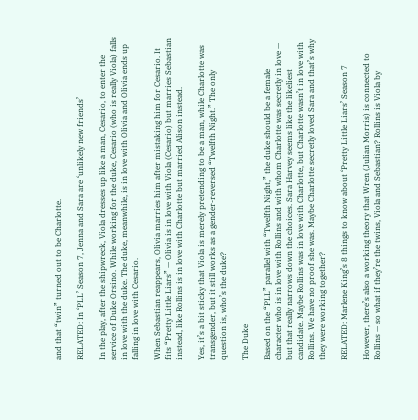and that “twin” turned out to be Charlotte.

RELATED: In ‘PLL’ Season 7, Jenna and Sara are ‘unlikely new friends’

In the play, after the shipwreck, Viola dresses up like a man, Cesario, to enter the service of Duke Orsino. While working for the duke, Cesario (who is really Viola) falls in love with the duke. The duke, meanwhile, is in love with Olivia and Olivia ends up falling in love with Cesario.

When Sebastian reappears, Olivia marries him after mistaking him for Cesario. It fits “Pretty Little Liars” — Olivia is in love with Viola (Cesario) but marries Sebastian instead, like Rollins is in love with Charlotte but married Alison instead.

Yes, it’s a bit sticky that Viola is merely pretending to be a man, while Charlotte was transgender, but it still works as a gender-reversed “Twelfth Night.” The only question is, who’s the duke?

The Duke

Based on the “PLL” parallel with “Twelfth Night,” the duke should be a female character who is in love with Rollins and with whom Charlotte was secretly in love — but that really narrows down the choices. Sara Harvey seems like the likeliest candidate. Maybe Rollins was in love with Charlotte, but Charlotte wasn’t in love with Rollins. We have no proof she was. Maybe Charlotte secretly loved Sara and that’s why they were working together?

RELATED: Marlene King’s 8 things to know about ‘Pretty Little Liars’ Season 7

However, there’s also a working theory that Wren (Julian Morris) is connected to Rollins — so what if they’re the twins, Viola and Sebastian? Rollins is Viola by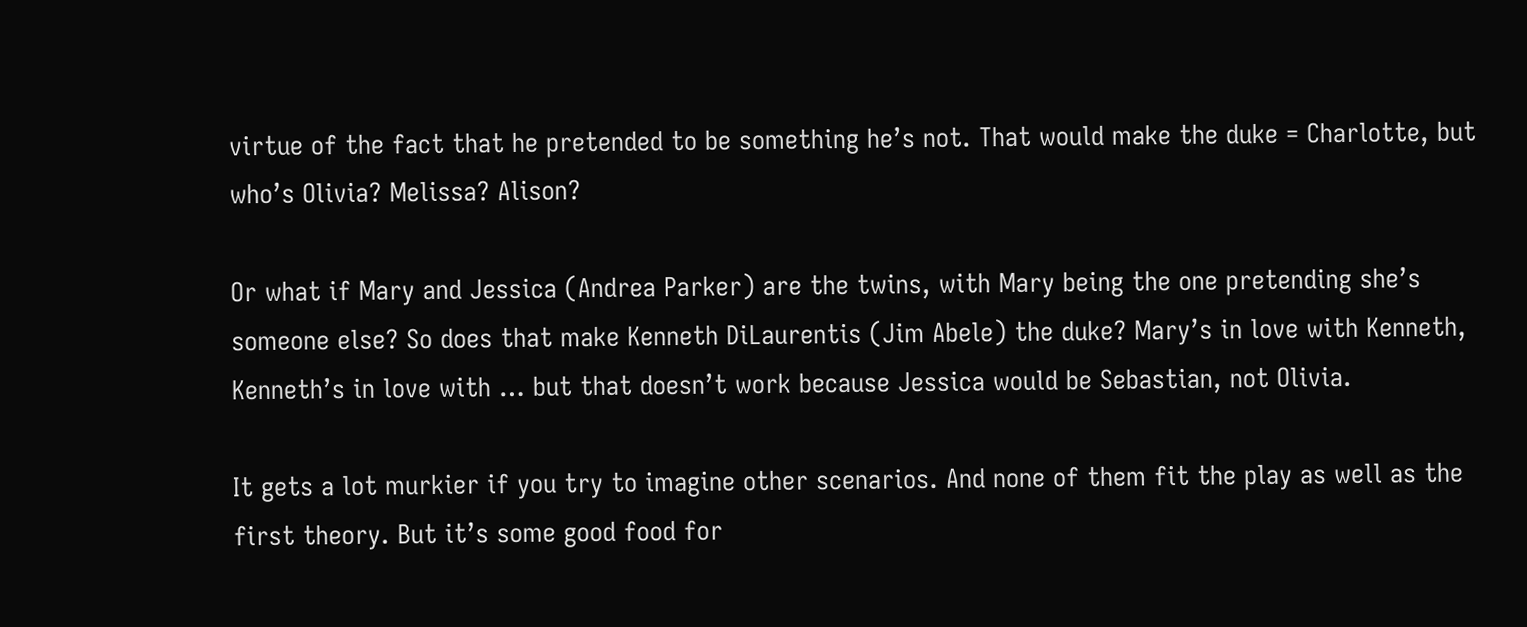virtue of the fact that he pretended to be something he’s not. That would make the duke = Charlotte, but who’s Olivia? Melissa? Alison?

Or what if Mary and Jessica (Andrea Parker) are the twins, with Mary being the one pretending she’s someone else? So does that make Kenneth DiLaurentis (Jim Abele) the duke? Mary’s in love with Kenneth, Kenneth’s in love with … but that doesn’t work because Jessica would be Sebastian, not Olivia.

It gets a lot murkier if you try to imagine other scenarios. And none of them fit the play as well as the first theory. But it’s some good food for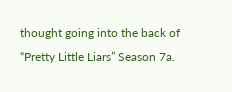thought going into the back of “Pretty Little Liars” Season 7a.